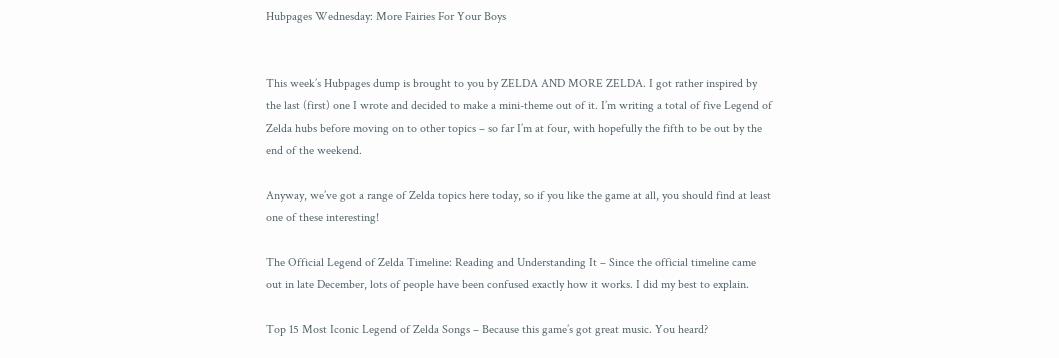Hubpages Wednesday: More Fairies For Your Boys


This week’s Hubpages dump is brought to you by ZELDA AND MORE ZELDA. I got rather inspired by the last (first) one I wrote and decided to make a mini-theme out of it. I’m writing a total of five Legend of Zelda hubs before moving on to other topics – so far I’m at four, with hopefully the fifth to be out by the end of the weekend.

Anyway, we’ve got a range of Zelda topics here today, so if you like the game at all, you should find at least one of these interesting!

The Official Legend of Zelda Timeline: Reading and Understanding It – Since the official timeline came out in late December, lots of people have been confused exactly how it works. I did my best to explain.

Top 15 Most Iconic Legend of Zelda Songs – Because this game’s got great music. You heard?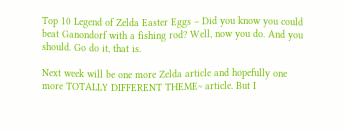Top 10 Legend of Zelda Easter Eggs – Did you know you could beat Ganondorf with a fishing rod? Well, now you do. And you should. Go do it, that is.

Next week will be one more Zelda article and hopefully one more TOTALLY DIFFERENT THEME~ article. But I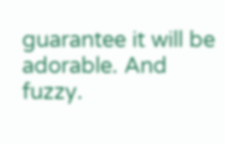guarantee it will be adorable. And fuzzy.